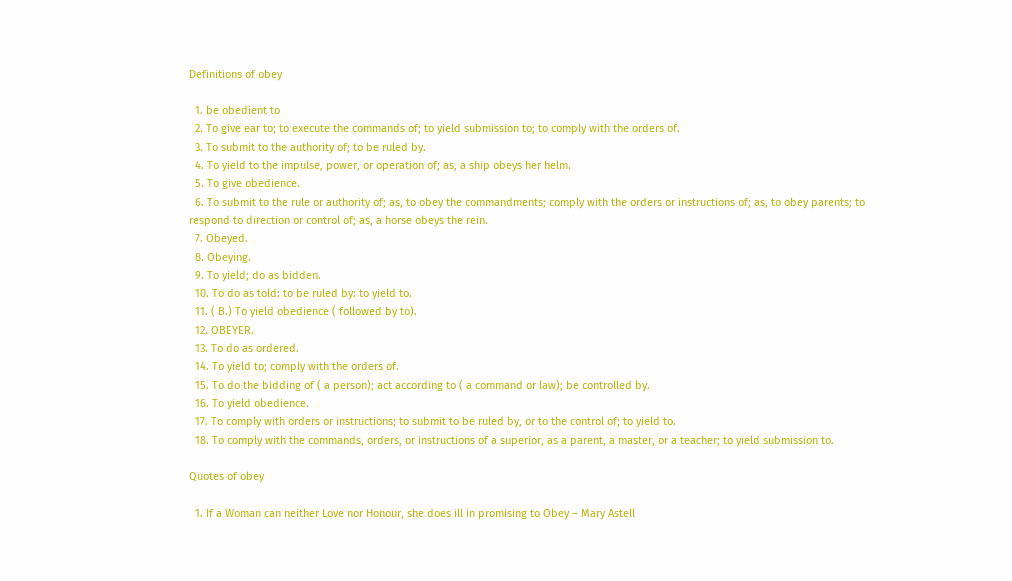Definitions of obey

  1. be obedient to
  2. To give ear to; to execute the commands of; to yield submission to; to comply with the orders of.
  3. To submit to the authority of; to be ruled by.
  4. To yield to the impulse, power, or operation of; as, a ship obeys her helm.
  5. To give obedience.
  6. To submit to the rule or authority of; as, to obey the commandments; comply with the orders or instructions of; as, to obey parents; to respond to direction or control of; as, a horse obeys the rein.
  7. Obeyed.
  8. Obeying.
  9. To yield; do as bidden.
  10. To do as told: to be ruled by: to yield to.
  11. ( B.) To yield obedience ( followed by to).
  12. OBEYER.
  13. To do as ordered.
  14. To yield to; comply with the orders of.
  15. To do the bidding of ( a person); act according to ( a command or law); be controlled by.
  16. To yield obedience.
  17. To comply with orders or instructions; to submit to be ruled by, or to the control of; to yield to.
  18. To comply with the commands, orders, or instructions of a superior, as a parent, a master, or a teacher; to yield submission to.

Quotes of obey

  1. If a Woman can neither Love nor Honour, she does ill in promising to Obey – Mary Astell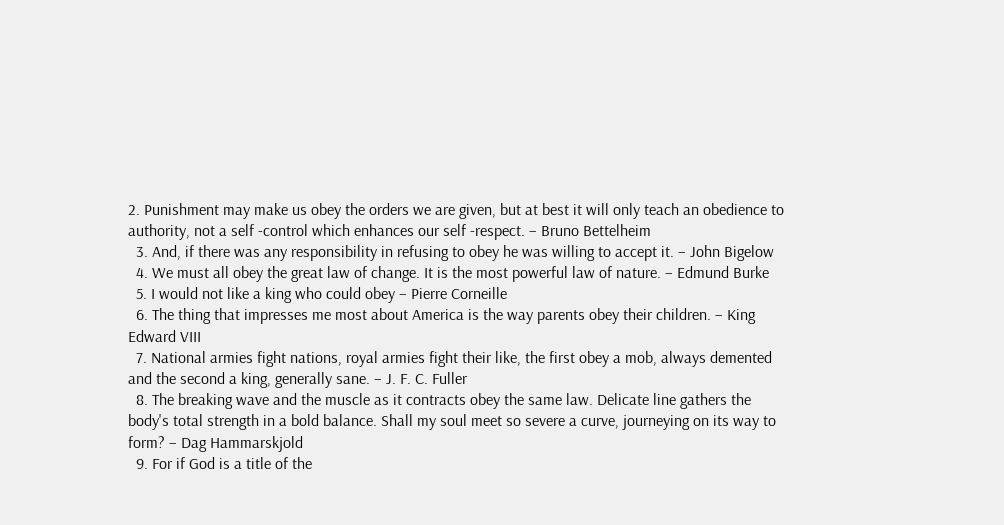2. Punishment may make us obey the orders we are given, but at best it will only teach an obedience to authority, not a self -control which enhances our self -respect. – Bruno Bettelheim
  3. And, if there was any responsibility in refusing to obey he was willing to accept it. – John Bigelow
  4. We must all obey the great law of change. It is the most powerful law of nature. – Edmund Burke
  5. I would not like a king who could obey – Pierre Corneille
  6. The thing that impresses me most about America is the way parents obey their children. – King Edward VIII
  7. National armies fight nations, royal armies fight their like, the first obey a mob, always demented and the second a king, generally sane. – J. F. C. Fuller
  8. The breaking wave and the muscle as it contracts obey the same law. Delicate line gathers the body's total strength in a bold balance. Shall my soul meet so severe a curve, journeying on its way to form? – Dag Hammarskjold
  9. For if God is a title of the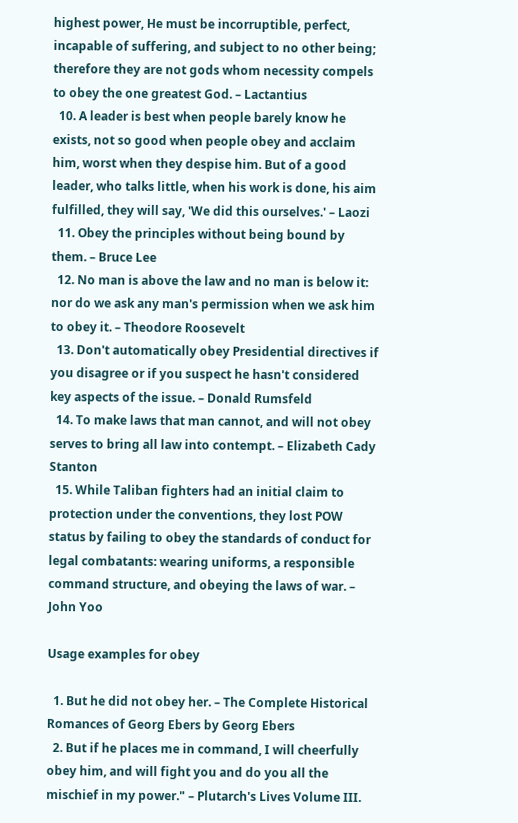highest power, He must be incorruptible, perfect, incapable of suffering, and subject to no other being; therefore they are not gods whom necessity compels to obey the one greatest God. – Lactantius
  10. A leader is best when people barely know he exists, not so good when people obey and acclaim him, worst when they despise him. But of a good leader, who talks little, when his work is done, his aim fulfilled, they will say, 'We did this ourselves.' – Laozi
  11. Obey the principles without being bound by them. – Bruce Lee
  12. No man is above the law and no man is below it: nor do we ask any man's permission when we ask him to obey it. – Theodore Roosevelt
  13. Don't automatically obey Presidential directives if you disagree or if you suspect he hasn't considered key aspects of the issue. – Donald Rumsfeld
  14. To make laws that man cannot, and will not obey serves to bring all law into contempt. – Elizabeth Cady Stanton
  15. While Taliban fighters had an initial claim to protection under the conventions, they lost POW status by failing to obey the standards of conduct for legal combatants: wearing uniforms, a responsible command structure, and obeying the laws of war. – John Yoo

Usage examples for obey

  1. But he did not obey her. – The Complete Historical Romances of Georg Ebers by Georg Ebers
  2. But if he places me in command, I will cheerfully obey him, and will fight you and do you all the mischief in my power." – Plutarch's Lives Volume III.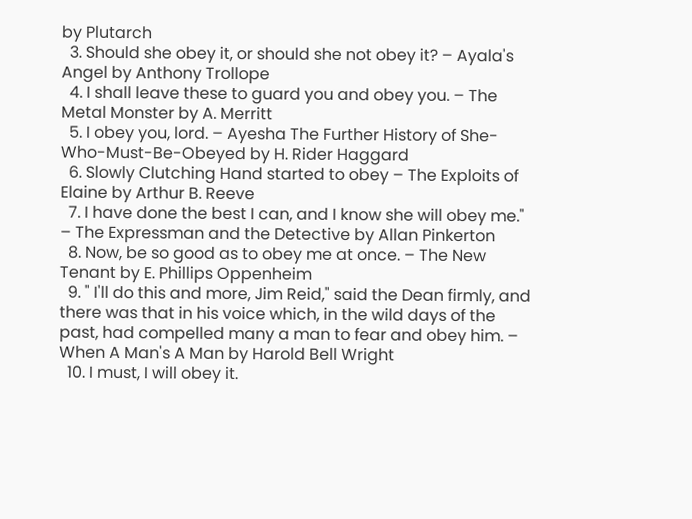by Plutarch
  3. Should she obey it, or should she not obey it? – Ayala's Angel by Anthony Trollope
  4. I shall leave these to guard you and obey you. – The Metal Monster by A. Merritt
  5. I obey you, lord. – Ayesha The Further History of She-Who-Must-Be-Obeyed by H. Rider Haggard
  6. Slowly Clutching Hand started to obey – The Exploits of Elaine by Arthur B. Reeve
  7. I have done the best I can, and I know she will obey me." – The Expressman and the Detective by Allan Pinkerton
  8. Now, be so good as to obey me at once. – The New Tenant by E. Phillips Oppenheim
  9. " I'll do this and more, Jim Reid," said the Dean firmly, and there was that in his voice which, in the wild days of the past, had compelled many a man to fear and obey him. – When A Man's A Man by Harold Bell Wright
  10. I must, I will obey it.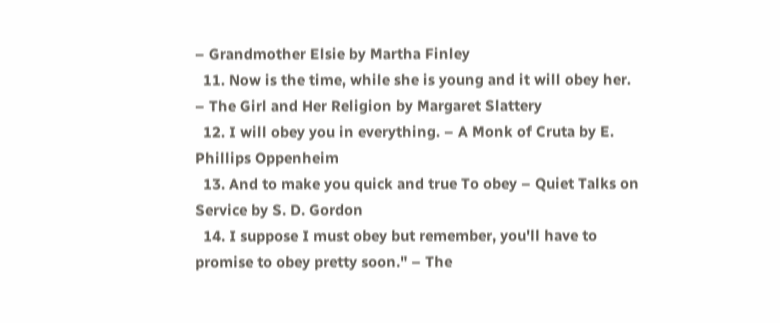– Grandmother Elsie by Martha Finley
  11. Now is the time, while she is young and it will obey her. – The Girl and Her Religion by Margaret Slattery
  12. I will obey you in everything. – A Monk of Cruta by E. Phillips Oppenheim
  13. And to make you quick and true To obey – Quiet Talks on Service by S. D. Gordon
  14. I suppose I must obey but remember, you'll have to promise to obey pretty soon." – The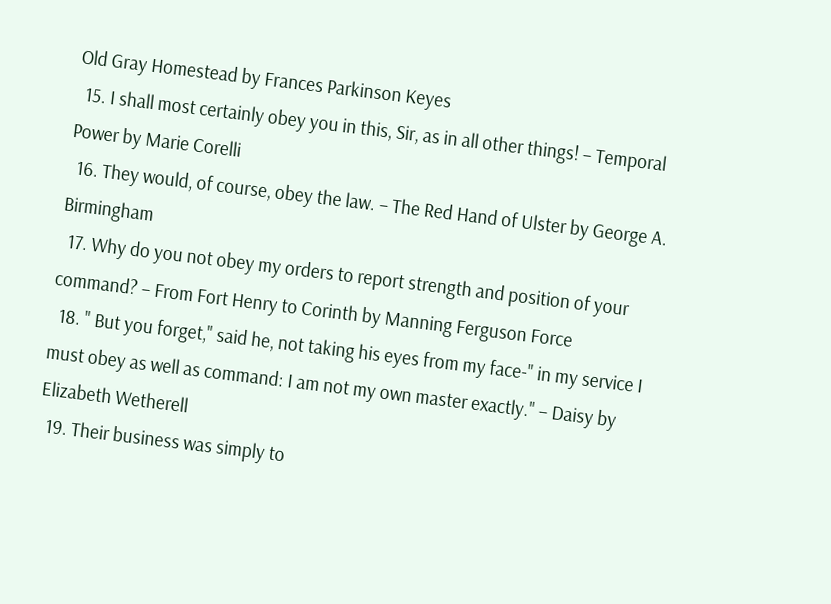Old Gray Homestead by Frances Parkinson Keyes
  15. I shall most certainly obey you in this, Sir, as in all other things! – Temporal Power by Marie Corelli
  16. They would, of course, obey the law. – The Red Hand of Ulster by George A. Birmingham
  17. Why do you not obey my orders to report strength and position of your command? – From Fort Henry to Corinth by Manning Ferguson Force
  18. " But you forget," said he, not taking his eyes from my face-" in my service I must obey as well as command: I am not my own master exactly." – Daisy by Elizabeth Wetherell
  19. Their business was simply to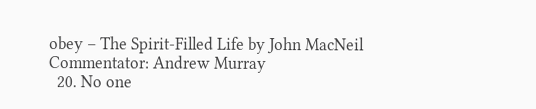obey – The Spirit-Filled Life by John MacNeil Commentator: Andrew Murray
  20. No one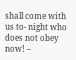shall come with us to- night who does not obey now! –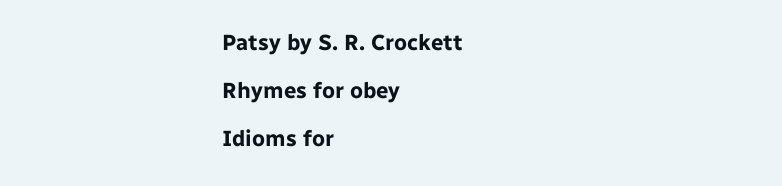Patsy by S. R. Crockett

Rhymes for obey

Idioms for